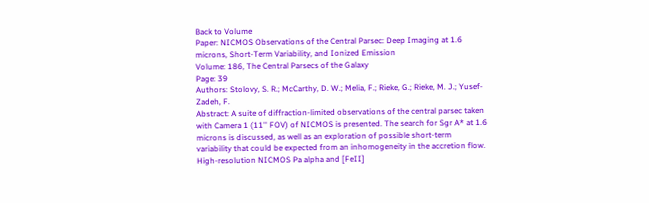Back to Volume
Paper: NICMOS Observations of the Central Parsec: Deep Imaging at 1.6 microns, Short-Term Variability, and Ionized Emission
Volume: 186, The Central Parsecs of the Galaxy
Page: 39
Authors: Stolovy, S. R.; McCarthy, D. W.; Melia, F.; Rieke, G.; Rieke, M. J.; Yusef-Zadeh, F.
Abstract: A suite of diffraction-limited observations of the central parsec taken with Camera 1 (11'' FOV) of NICMOS is presented. The search for Sgr A* at 1.6 microns is discussed, as well as an exploration of possible short-term variability that could be expected from an inhomogeneity in the accretion flow. High-resolution NICMOS Pa alpha and [FeII]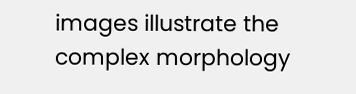images illustrate the complex morphology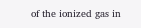of the ionized gas in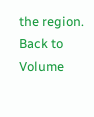the region.
Back to Volume